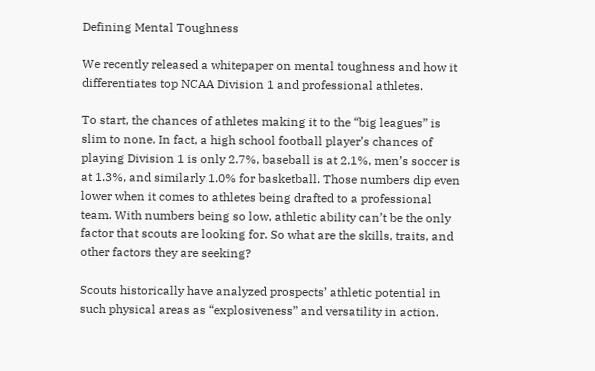Defining Mental Toughness

We recently released a whitepaper on mental toughness and how it differentiates top NCAA Division 1 and professional athletes.

To start, the chances of athletes making it to the “big leagues” is slim to none. In fact, a high school football player’s chances of playing Division 1 is only 2.7%, baseball is at 2.1%, men’s soccer is at 1.3%, and similarly 1.0% for basketball. Those numbers dip even lower when it comes to athletes being drafted to a professional team. With numbers being so low, athletic ability can’t be the only factor that scouts are looking for. So what are the skills, traits, and other factors they are seeking?

Scouts historically have analyzed prospects’ athletic potential in such physical areas as “explosiveness” and versatility in action.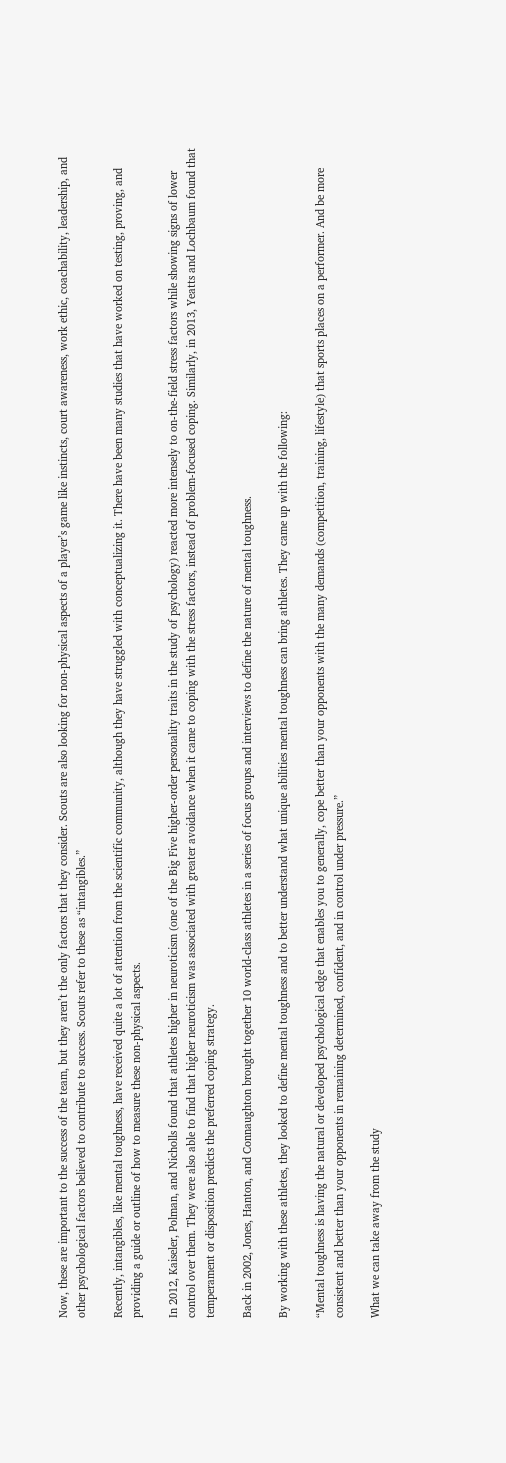Now, these are important to the success of the team, but they aren’t the only factors that they consider. Scouts are also looking for non-physical aspects of a player’s game like instincts, court awareness, work ethic, coachability, leadership, and other psychological factors believed to contribute to success. Scouts refer to these as “intangibles.”

Recently, intangibles, like mental toughness, have received quite a lot of attention from the scientific community, although they have struggled with conceptualizing it. There have been many studies that have worked on testing, proving, and providing a guide or outline of how to measure these non-physical aspects.

In 2012, Kaiseler, Polman, and Nicholls found that athletes higher in neuroticism (one of the Big Five higher-order personality traits in the study of psychology) reacted more intensely to on-the-field stress factors while showing signs of lower control over them. They were also able to find that higher neuroticism was associated with greater avoidance when it came to coping with the stress factors, instead of problem-focused coping. Similarly, in 2013, Yeatts and Lochbaum found that temperament or disposition predicts the preferred coping strategy.

Back in 2002, Jones, Hanton, and Connaughton brought together 10 world-class athletes in a series of focus groups and interviews to define the nature of mental toughness.

By working with these athletes, they looked to define mental toughness and to better understand what unique abilities mental toughness can bring athletes. They came up with the following:

“Mental toughness is having the natural or developed psychological edge that enables you to generally, cope better than your opponents with the many demands (competition, training, lifestyle) that sports places on a performer. And be more consistent and better than your opponents in remaining determined, confident, and in control under pressure.”

What we can take away from the study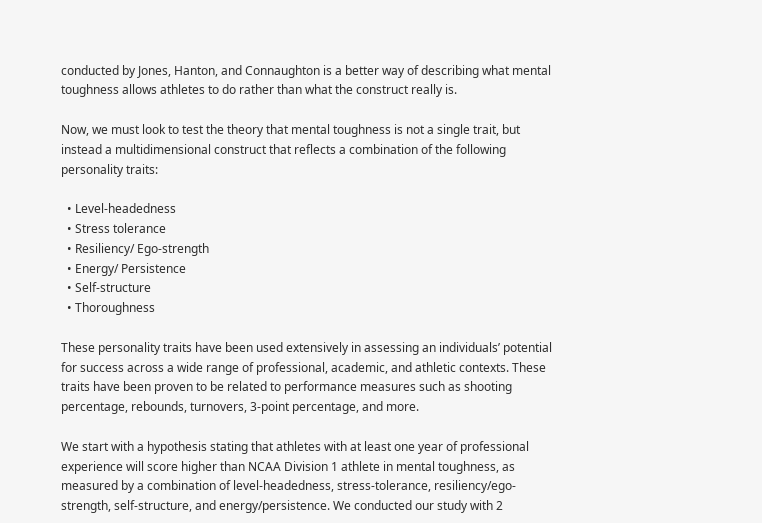conducted by Jones, Hanton, and Connaughton is a better way of describing what mental toughness allows athletes to do rather than what the construct really is.

Now, we must look to test the theory that mental toughness is not a single trait, but instead a multidimensional construct that reflects a combination of the following personality traits:

  • Level-headedness
  • Stress tolerance
  • Resiliency/ Ego-strength
  • Energy/ Persistence
  • Self-structure
  • Thoroughness

These personality traits have been used extensively in assessing an individuals’ potential for success across a wide range of professional, academic, and athletic contexts. These traits have been proven to be related to performance measures such as shooting percentage, rebounds, turnovers, 3-point percentage, and more.

We start with a hypothesis stating that athletes with at least one year of professional experience will score higher than NCAA Division 1 athlete in mental toughness, as measured by a combination of level-headedness, stress-tolerance, resiliency/ego-strength, self-structure, and energy/persistence. We conducted our study with 2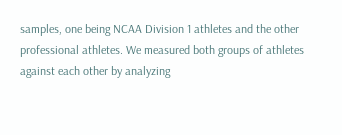samples, one being NCAA Division 1 athletes and the other professional athletes. We measured both groups of athletes against each other by analyzing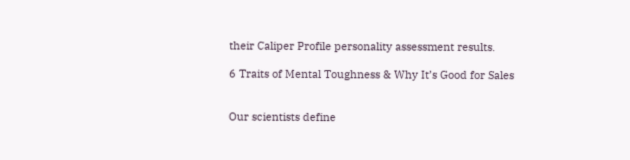their Caliper Profile personality assessment results.

6 Traits of Mental Toughness & Why It’s Good for Sales


Our scientists define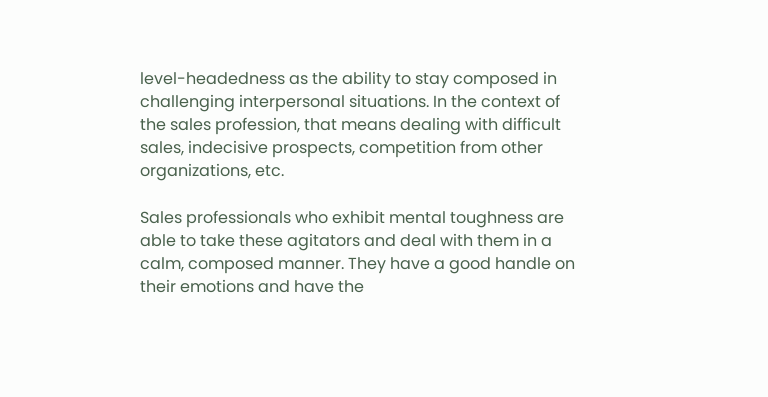level-headedness as the ability to stay composed in challenging interpersonal situations. In the context of the sales profession, that means dealing with difficult sales, indecisive prospects, competition from other organizations, etc.

Sales professionals who exhibit mental toughness are able to take these agitators and deal with them in a calm, composed manner. They have a good handle on their emotions and have the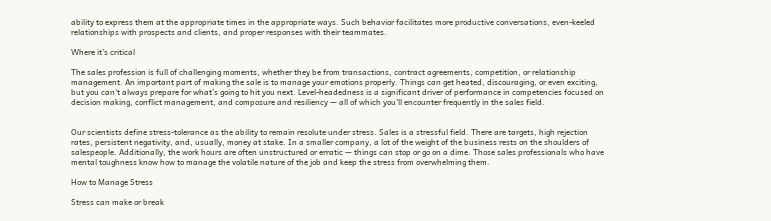ability to express them at the appropriate times in the appropriate ways. Such behavior facilitates more productive conversations, even-keeled relationships with prospects and clients, and proper responses with their teammates.

Where it’s critical

The sales profession is full of challenging moments, whether they be from transactions, contract agreements, competition, or relationship management. An important part of making the sale is to manage your emotions properly. Things can get heated, discouraging, or even exciting, but you can’t always prepare for what’s going to hit you next. Level-headedness is a significant driver of performance in competencies focused on decision making, conflict management, and composure and resiliency — all of which you’ll encounter frequently in the sales field.


Our scientists define stress-tolerance as the ability to remain resolute under stress. Sales is a stressful field. There are targets, high rejection rates, persistent negativity, and, usually, money at stake. In a smaller company, a lot of the weight of the business rests on the shoulders of salespeople. Additionally, the work hours are often unstructured or erratic — things can stop or go on a dime. Those sales professionals who have mental toughness know how to manage the volatile nature of the job and keep the stress from overwhelming them.

How to Manage Stress

Stress can make or break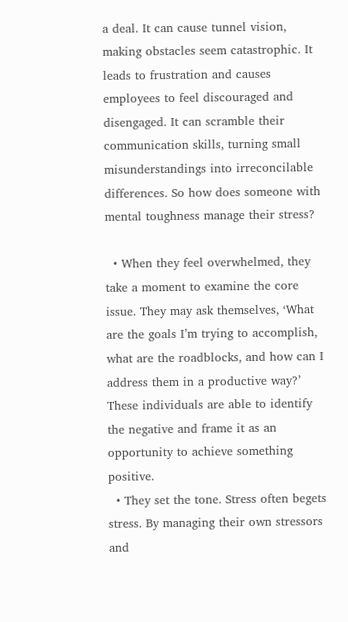a deal. It can cause tunnel vision, making obstacles seem catastrophic. It leads to frustration and causes employees to feel discouraged and disengaged. It can scramble their communication skills, turning small misunderstandings into irreconcilable differences. So how does someone with mental toughness manage their stress?

  • When they feel overwhelmed, they take a moment to examine the core issue. They may ask themselves, ‘What are the goals I’m trying to accomplish, what are the roadblocks, and how can I address them in a productive way?’ These individuals are able to identify the negative and frame it as an opportunity to achieve something positive.
  • They set the tone. Stress often begets stress. By managing their own stressors and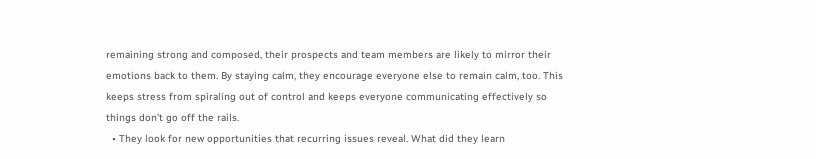remaining strong and composed, their prospects and team members are likely to mirror their emotions back to them. By staying calm, they encourage everyone else to remain calm, too. This keeps stress from spiraling out of control and keeps everyone communicating effectively so things don’t go off the rails.
  • They look for new opportunities that recurring issues reveal. What did they learn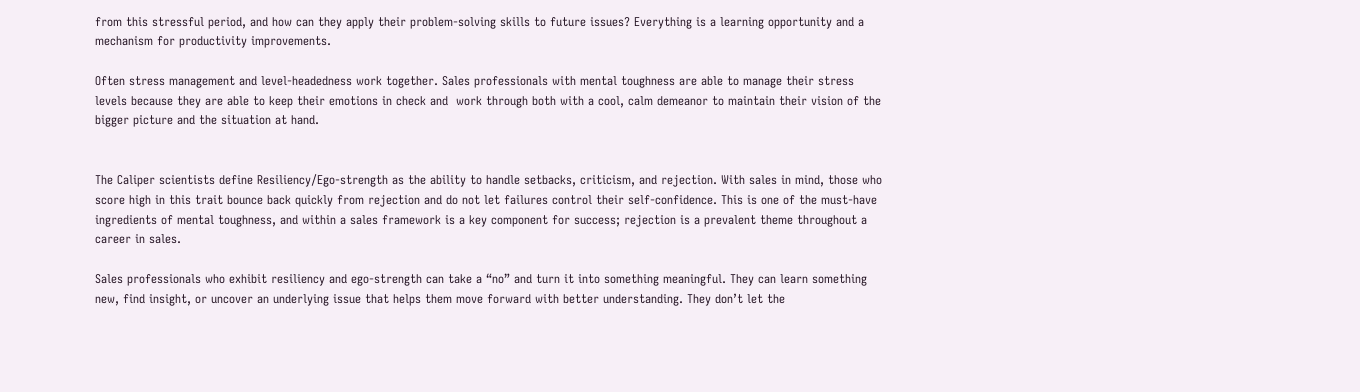from this stressful period, and how can they apply their problem-solving skills to future issues? Everything is a learning opportunity and a mechanism for productivity improvements.

Often stress management and level-headedness work together. Sales professionals with mental toughness are able to manage their stress levels because they are able to keep their emotions in check and  work through both with a cool, calm demeanor to maintain their vision of the bigger picture and the situation at hand.


The Caliper scientists define Resiliency/Ego-strength as the ability to handle setbacks, criticism, and rejection. With sales in mind, those who score high in this trait bounce back quickly from rejection and do not let failures control their self-confidence. This is one of the must-have ingredients of mental toughness, and within a sales framework is a key component for success; rejection is a prevalent theme throughout a career in sales.

Sales professionals who exhibit resiliency and ego-strength can take a “no” and turn it into something meaningful. They can learn something new, find insight, or uncover an underlying issue that helps them move forward with better understanding. They don’t let the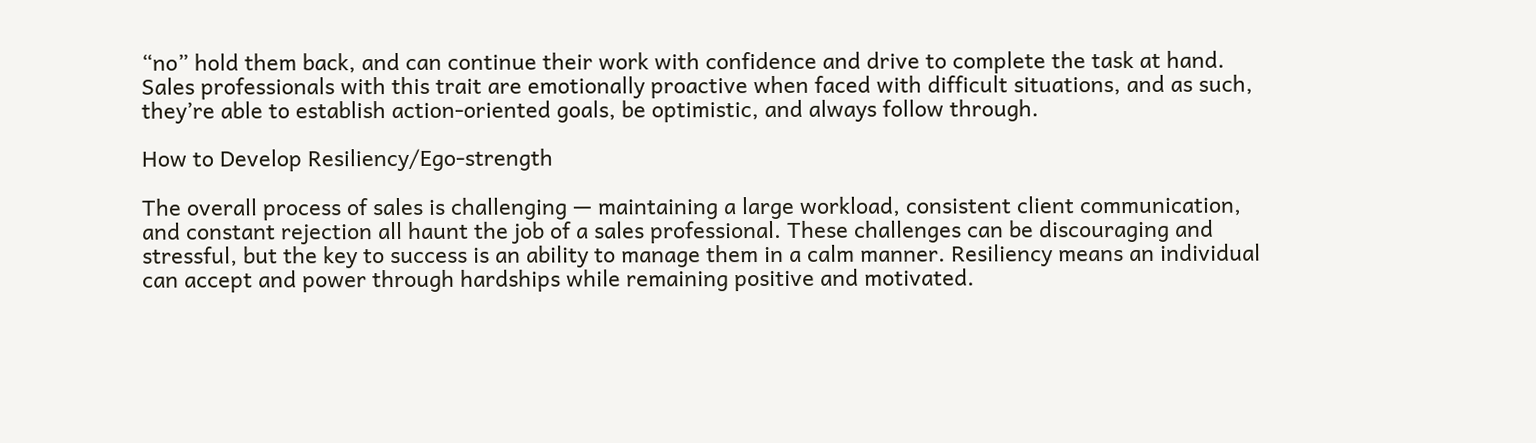“no” hold them back, and can continue their work with confidence and drive to complete the task at hand. Sales professionals with this trait are emotionally proactive when faced with difficult situations, and as such, they’re able to establish action-oriented goals, be optimistic, and always follow through.

How to Develop Resiliency/Ego-strength

The overall process of sales is challenging — maintaining a large workload, consistent client communication, and constant rejection all haunt the job of a sales professional. These challenges can be discouraging and stressful, but the key to success is an ability to manage them in a calm manner. Resiliency means an individual can accept and power through hardships while remaining positive and motivated.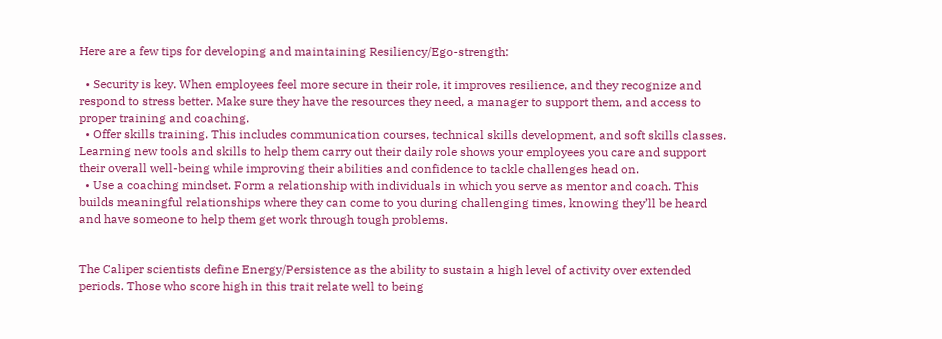Here are a few tips for developing and maintaining Resiliency/Ego-strength:

  • Security is key. When employees feel more secure in their role, it improves resilience, and they recognize and respond to stress better. Make sure they have the resources they need, a manager to support them, and access to proper training and coaching.
  • Offer skills training. This includes communication courses, technical skills development, and soft skills classes. Learning new tools and skills to help them carry out their daily role shows your employees you care and support their overall well-being while improving their abilities and confidence to tackle challenges head on.
  • Use a coaching mindset. Form a relationship with individuals in which you serve as mentor and coach. This builds meaningful relationships where they can come to you during challenging times, knowing they’ll be heard and have someone to help them get work through tough problems.


The Caliper scientists define Energy/Persistence as the ability to sustain a high level of activity over extended periods. Those who score high in this trait relate well to being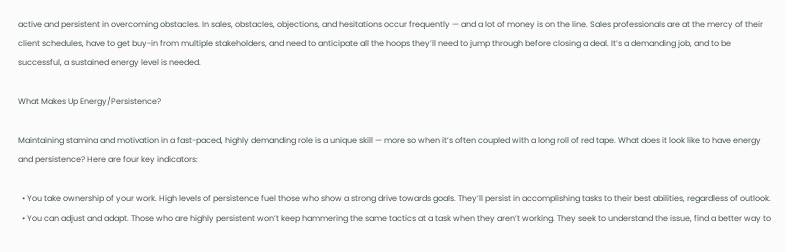active and persistent in overcoming obstacles. In sales, obstacles, objections, and hesitations occur frequently — and a lot of money is on the line. Sales professionals are at the mercy of their client schedules, have to get buy-in from multiple stakeholders, and need to anticipate all the hoops they’ll need to jump through before closing a deal. It’s a demanding job, and to be successful, a sustained energy level is needed.

What Makes Up Energy/Persistence?

Maintaining stamina and motivation in a fast-paced, highly demanding role is a unique skill — more so when it’s often coupled with a long roll of red tape. What does it look like to have energy and persistence? Here are four key indicators:

  • You take ownership of your work. High levels of persistence fuel those who show a strong drive towards goals. They’ll persist in accomplishing tasks to their best abilities, regardless of outlook.
  • You can adjust and adapt. Those who are highly persistent won’t keep hammering the same tactics at a task when they aren’t working. They seek to understand the issue, find a better way to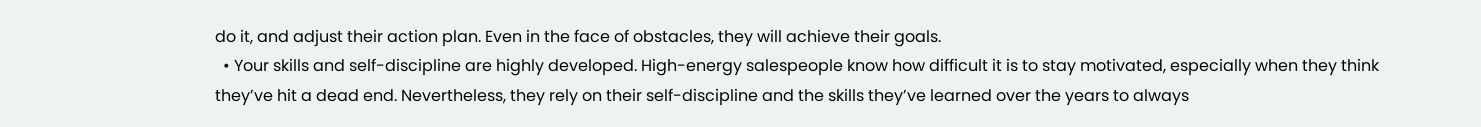do it, and adjust their action plan. Even in the face of obstacles, they will achieve their goals.
  • Your skills and self-discipline are highly developed. High-energy salespeople know how difficult it is to stay motivated, especially when they think they’ve hit a dead end. Nevertheless, they rely on their self-discipline and the skills they’ve learned over the years to always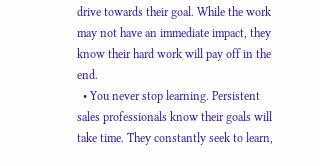drive towards their goal. While the work may not have an immediate impact, they know their hard work will pay off in the end.
  • You never stop learning. Persistent sales professionals know their goals will take time. They constantly seek to learn,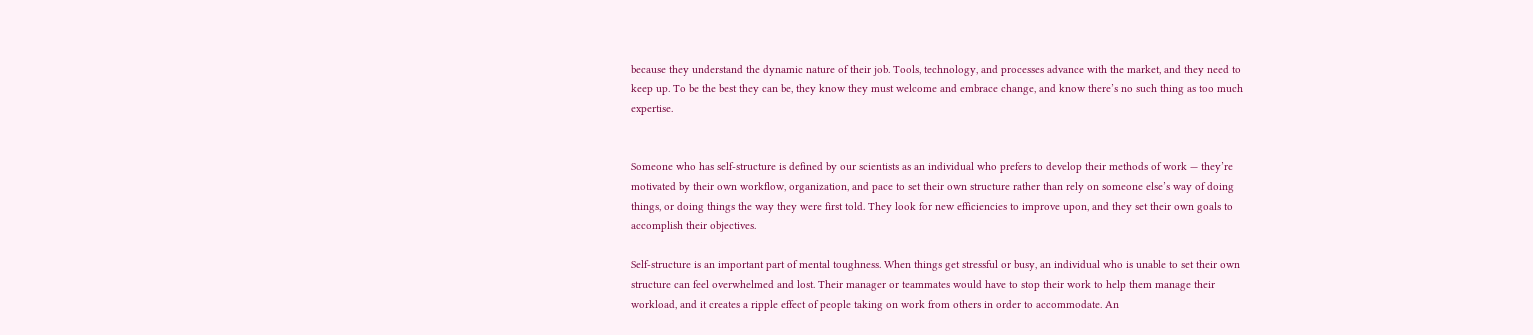because they understand the dynamic nature of their job. Tools, technology, and processes advance with the market, and they need to keep up. To be the best they can be, they know they must welcome and embrace change, and know there’s no such thing as too much expertise.


Someone who has self-structure is defined by our scientists as an individual who prefers to develop their methods of work — they’re motivated by their own workflow, organization, and pace to set their own structure rather than rely on someone else’s way of doing things, or doing things the way they were first told. They look for new efficiencies to improve upon, and they set their own goals to accomplish their objectives.

Self-structure is an important part of mental toughness. When things get stressful or busy, an individual who is unable to set their own structure can feel overwhelmed and lost. Their manager or teammates would have to stop their work to help them manage their workload, and it creates a ripple effect of people taking on work from others in order to accommodate. An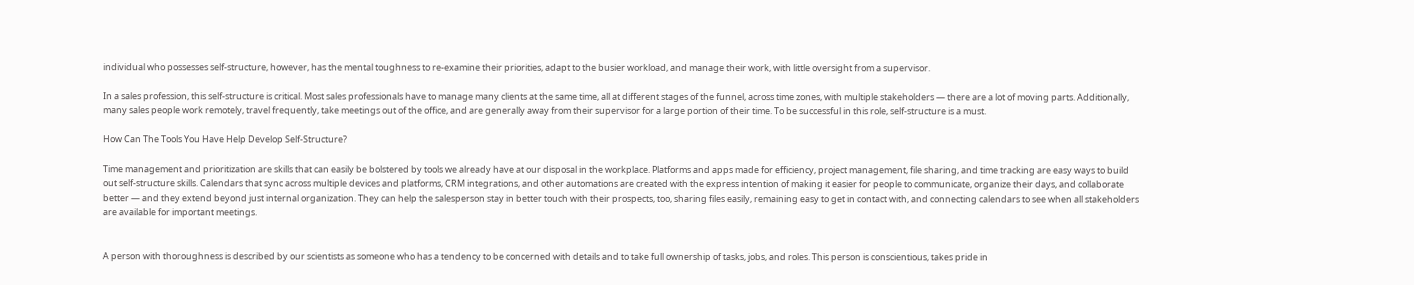individual who possesses self-structure, however, has the mental toughness to re-examine their priorities, adapt to the busier workload, and manage their work, with little oversight from a supervisor.

In a sales profession, this self-structure is critical. Most sales professionals have to manage many clients at the same time, all at different stages of the funnel, across time zones, with multiple stakeholders — there are a lot of moving parts. Additionally, many sales people work remotely, travel frequently, take meetings out of the office, and are generally away from their supervisor for a large portion of their time. To be successful in this role, self-structure is a must.

How Can The Tools You Have Help Develop Self-Structure?

Time management and prioritization are skills that can easily be bolstered by tools we already have at our disposal in the workplace. Platforms and apps made for efficiency, project management, file sharing, and time tracking are easy ways to build out self-structure skills. Calendars that sync across multiple devices and platforms, CRM integrations, and other automations are created with the express intention of making it easier for people to communicate, organize their days, and collaborate better — and they extend beyond just internal organization. They can help the salesperson stay in better touch with their prospects, too, sharing files easily, remaining easy to get in contact with, and connecting calendars to see when all stakeholders are available for important meetings.


A person with thoroughness is described by our scientists as someone who has a tendency to be concerned with details and to take full ownership of tasks, jobs, and roles. This person is conscientious, takes pride in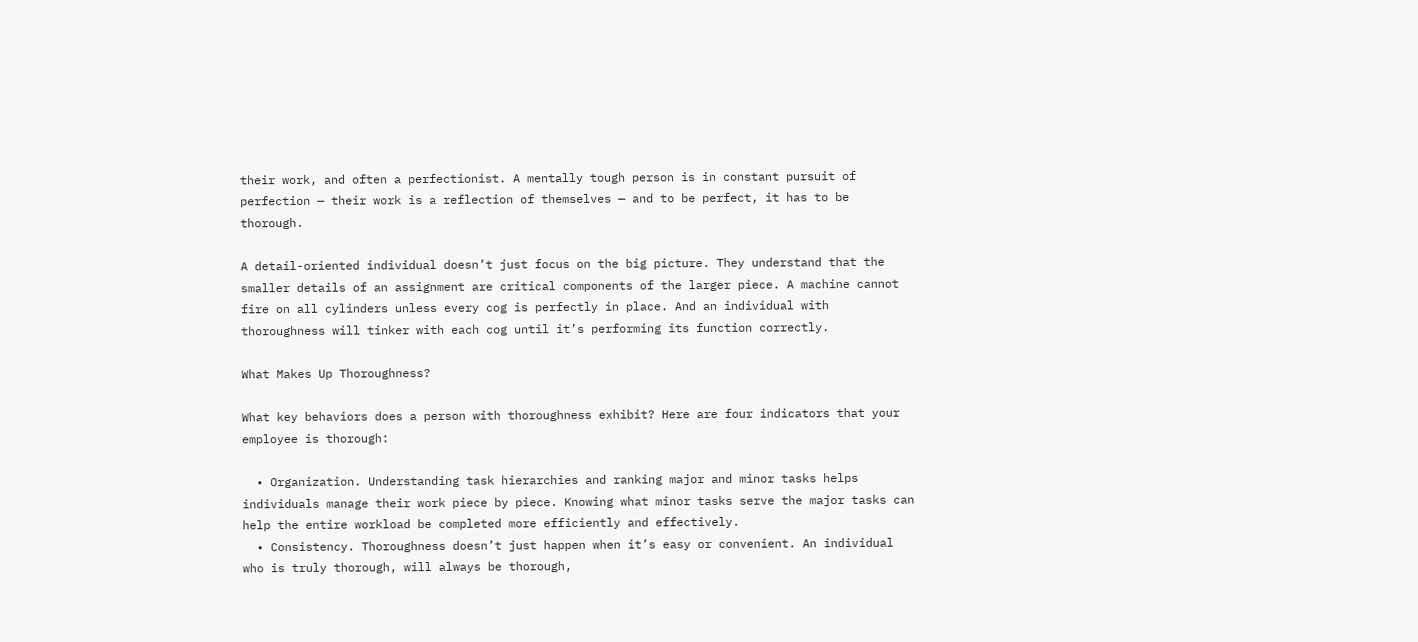their work, and often a perfectionist. A mentally tough person is in constant pursuit of perfection — their work is a reflection of themselves — and to be perfect, it has to be thorough.

A detail-oriented individual doesn’t just focus on the big picture. They understand that the smaller details of an assignment are critical components of the larger piece. A machine cannot fire on all cylinders unless every cog is perfectly in place. And an individual with thoroughness will tinker with each cog until it’s performing its function correctly.

What Makes Up Thoroughness?

What key behaviors does a person with thoroughness exhibit? Here are four indicators that your employee is thorough:

  • Organization. Understanding task hierarchies and ranking major and minor tasks helps individuals manage their work piece by piece. Knowing what minor tasks serve the major tasks can help the entire workload be completed more efficiently and effectively.
  • Consistency. Thoroughness doesn’t just happen when it’s easy or convenient. An individual who is truly thorough, will always be thorough,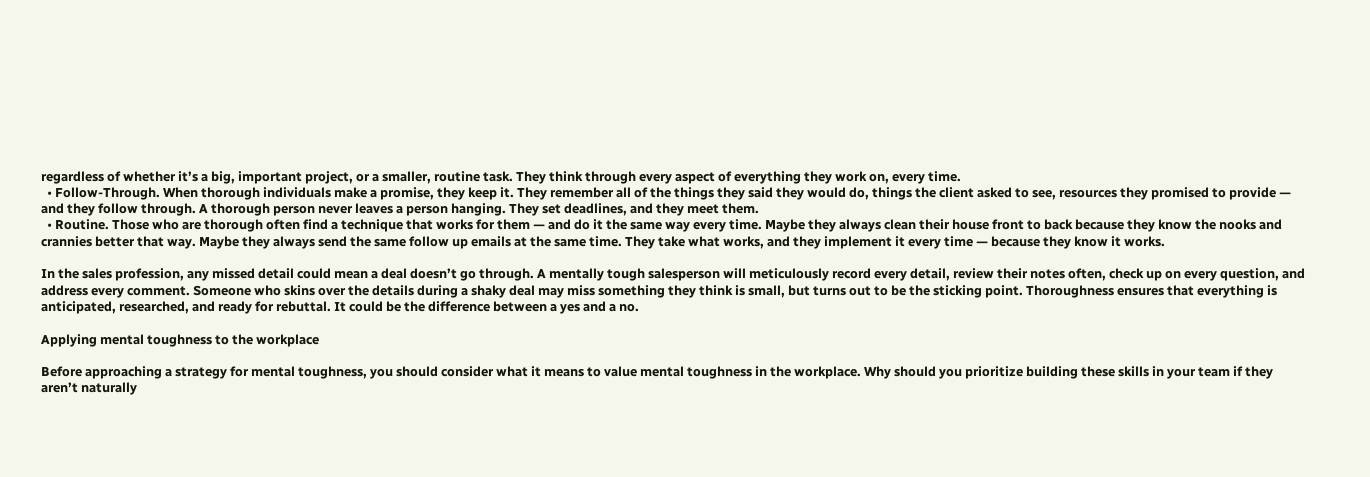regardless of whether it’s a big, important project, or a smaller, routine task. They think through every aspect of everything they work on, every time.
  • Follow-Through. When thorough individuals make a promise, they keep it. They remember all of the things they said they would do, things the client asked to see, resources they promised to provide — and they follow through. A thorough person never leaves a person hanging. They set deadlines, and they meet them.
  • Routine. Those who are thorough often find a technique that works for them — and do it the same way every time. Maybe they always clean their house front to back because they know the nooks and crannies better that way. Maybe they always send the same follow up emails at the same time. They take what works, and they implement it every time — because they know it works.

In the sales profession, any missed detail could mean a deal doesn’t go through. A mentally tough salesperson will meticulously record every detail, review their notes often, check up on every question, and address every comment. Someone who skins over the details during a shaky deal may miss something they think is small, but turns out to be the sticking point. Thoroughness ensures that everything is anticipated, researched, and ready for rebuttal. It could be the difference between a yes and a no.

Applying mental toughness to the workplace

Before approaching a strategy for mental toughness, you should consider what it means to value mental toughness in the workplace. Why should you prioritize building these skills in your team if they aren’t naturally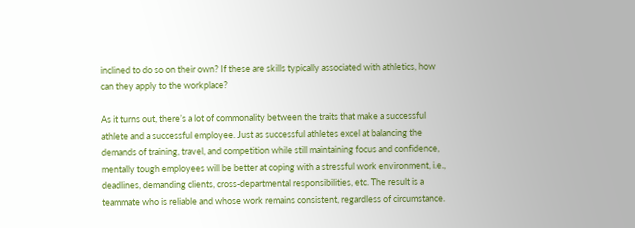inclined to do so on their own? If these are skills typically associated with athletics, how can they apply to the workplace?

As it turns out, there’s a lot of commonality between the traits that make a successful athlete and a successful employee. Just as successful athletes excel at balancing the demands of training, travel, and competition while still maintaining focus and confidence, mentally tough employees will be better at coping with a stressful work environment, i.e., deadlines, demanding clients, cross-departmental responsibilities, etc. The result is a teammate who is reliable and whose work remains consistent, regardless of circumstance.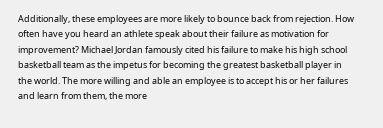Additionally, these employees are more likely to bounce back from rejection. How often have you heard an athlete speak about their failure as motivation for improvement? Michael Jordan famously cited his failure to make his high school basketball team as the impetus for becoming the greatest basketball player in the world. The more willing and able an employee is to accept his or her failures and learn from them, the more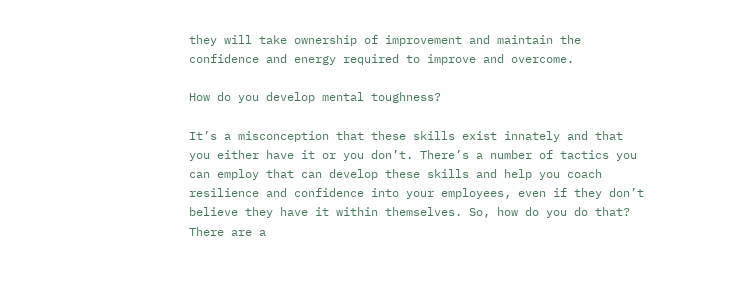they will take ownership of improvement and maintain the confidence and energy required to improve and overcome.

How do you develop mental toughness?

It’s a misconception that these skills exist innately and that you either have it or you don’t. There’s a number of tactics you can employ that can develop these skills and help you coach resilience and confidence into your employees, even if they don’t believe they have it within themselves. So, how do you do that? There are a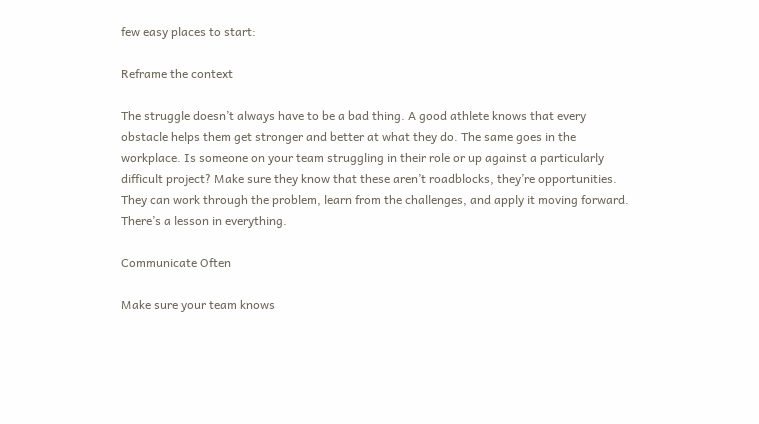few easy places to start:

Reframe the context

The struggle doesn’t always have to be a bad thing. A good athlete knows that every obstacle helps them get stronger and better at what they do. The same goes in the workplace. Is someone on your team struggling in their role or up against a particularly difficult project? Make sure they know that these aren’t roadblocks, they’re opportunities. They can work through the problem, learn from the challenges, and apply it moving forward. There’s a lesson in everything.

Communicate Often

Make sure your team knows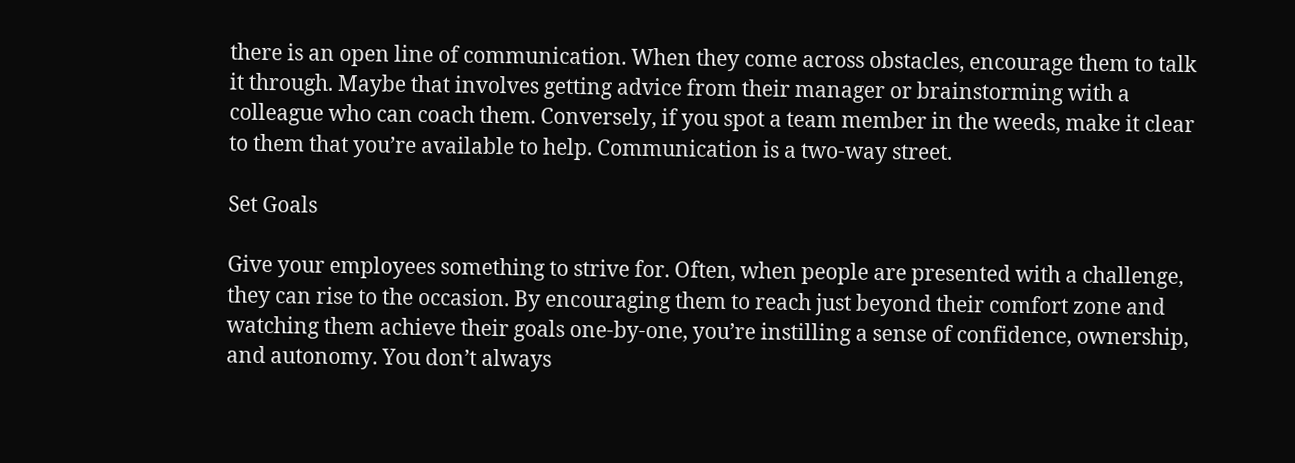there is an open line of communication. When they come across obstacles, encourage them to talk it through. Maybe that involves getting advice from their manager or brainstorming with a colleague who can coach them. Conversely, if you spot a team member in the weeds, make it clear to them that you’re available to help. Communication is a two-way street.

Set Goals

Give your employees something to strive for. Often, when people are presented with a challenge, they can rise to the occasion. By encouraging them to reach just beyond their comfort zone and watching them achieve their goals one-by-one, you’re instilling a sense of confidence, ownership, and autonomy. You don’t always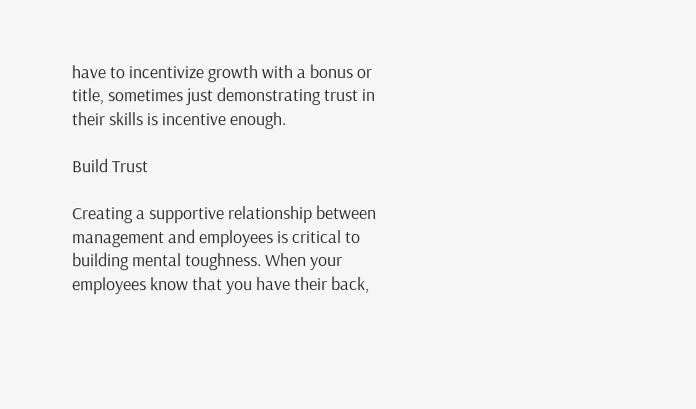have to incentivize growth with a bonus or title, sometimes just demonstrating trust in their skills is incentive enough.

Build Trust

Creating a supportive relationship between management and employees is critical to building mental toughness. When your employees know that you have their back,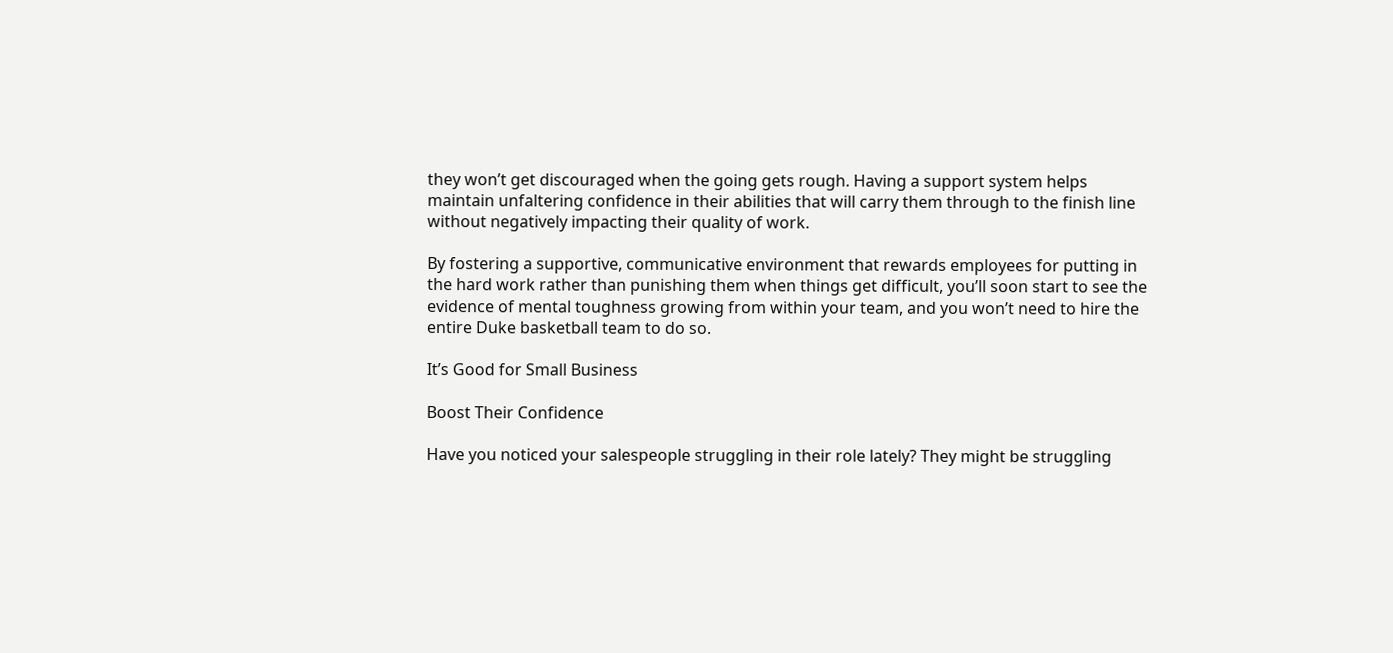they won’t get discouraged when the going gets rough. Having a support system helps maintain unfaltering confidence in their abilities that will carry them through to the finish line without negatively impacting their quality of work.

By fostering a supportive, communicative environment that rewards employees for putting in the hard work rather than punishing them when things get difficult, you’ll soon start to see the evidence of mental toughness growing from within your team, and you won’t need to hire the entire Duke basketball team to do so.

It’s Good for Small Business

Boost Their Confidence

Have you noticed your salespeople struggling in their role lately? They might be struggling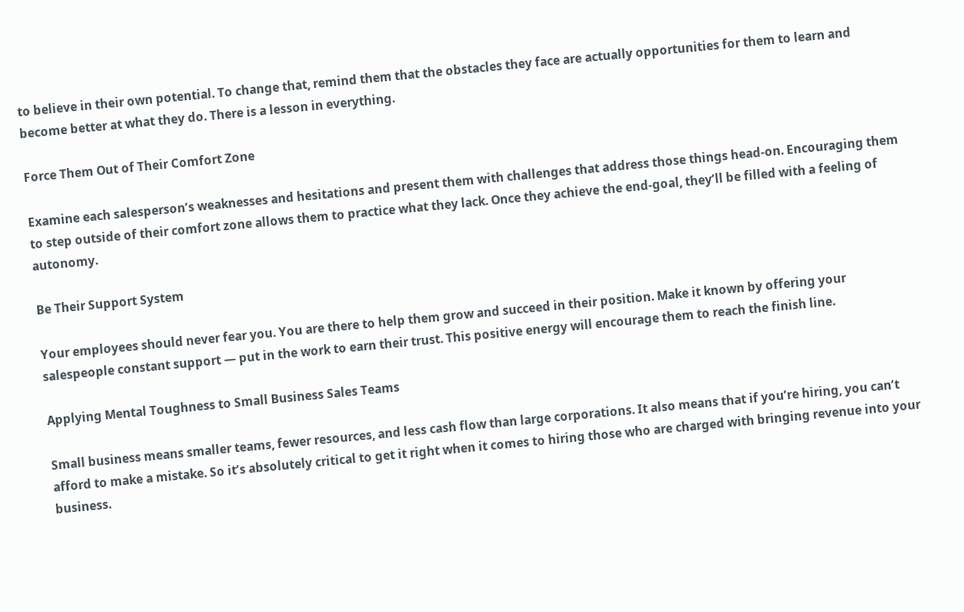to believe in their own potential. To change that, remind them that the obstacles they face are actually opportunities for them to learn and become better at what they do. There is a lesson in everything.

Force Them Out of Their Comfort Zone

Examine each salesperson’s weaknesses and hesitations and present them with challenges that address those things head-on. Encouraging them to step outside of their comfort zone allows them to practice what they lack. Once they achieve the end-goal, they’ll be filled with a feeling of autonomy.

Be Their Support System

Your employees should never fear you. You are there to help them grow and succeed in their position. Make it known by offering your salespeople constant support — put in the work to earn their trust. This positive energy will encourage them to reach the finish line.

Applying Mental Toughness to Small Business Sales Teams

Small business means smaller teams, fewer resources, and less cash flow than large corporations. It also means that if you’re hiring, you can’t afford to make a mistake. So it’s absolutely critical to get it right when it comes to hiring those who are charged with bringing revenue into your business.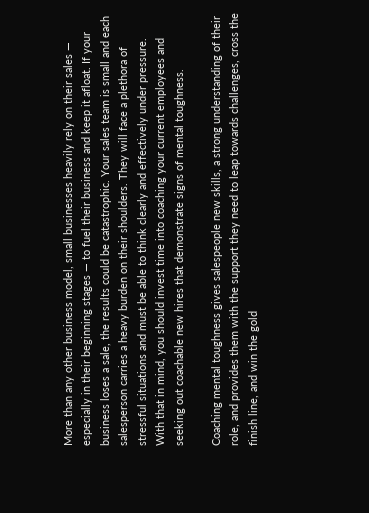More than any other business model, small businesses heavily rely on their sales — especially in their beginning stages — to fuel their business and keep it afloat. If your business loses a sale, the results could be catastrophic. Your sales team is small and each salesperson carries a heavy burden on their shoulders. They will face a plethora of stressful situations and must be able to think clearly and effectively under pressure. With that in mind, you should invest time into coaching your current employees and seeking out coachable new hires that demonstrate signs of mental toughness.

Coaching mental toughness gives salespeople new skills, a strong understanding of their role, and provides them with the support they need to leap towards challenges, cross the finish line, and win the gold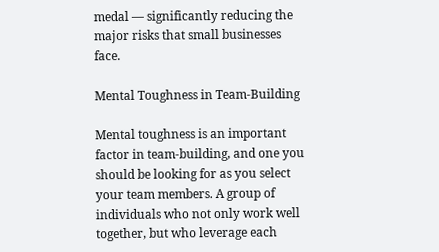medal — significantly reducing the major risks that small businesses face.

Mental Toughness in Team-Building

Mental toughness is an important factor in team-building, and one you should be looking for as you select your team members. A group of individuals who not only work well together, but who leverage each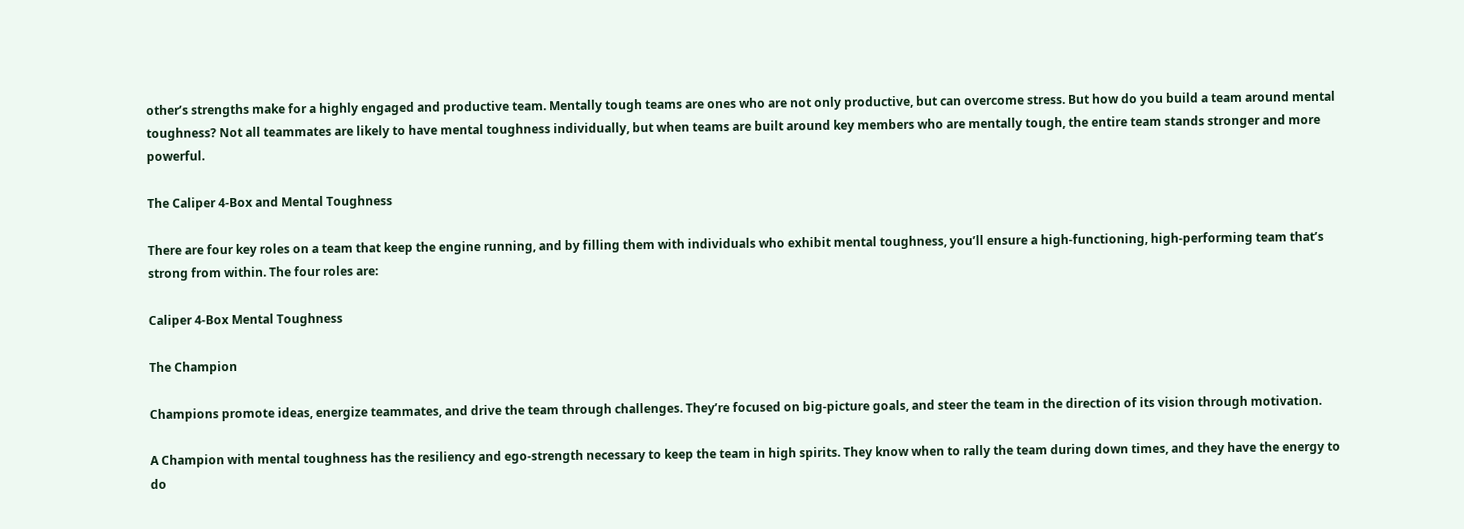other’s strengths make for a highly engaged and productive team. Mentally tough teams are ones who are not only productive, but can overcome stress. But how do you build a team around mental toughness? Not all teammates are likely to have mental toughness individually, but when teams are built around key members who are mentally tough, the entire team stands stronger and more powerful.

The Caliper 4-Box and Mental Toughness

There are four key roles on a team that keep the engine running, and by filling them with individuals who exhibit mental toughness, you’ll ensure a high-functioning, high-performing team that’s strong from within. The four roles are:

Caliper 4-Box Mental Toughness

The Champion

Champions promote ideas, energize teammates, and drive the team through challenges. They’re focused on big-picture goals, and steer the team in the direction of its vision through motivation.

A Champion with mental toughness has the resiliency and ego-strength necessary to keep the team in high spirits. They know when to rally the team during down times, and they have the energy to do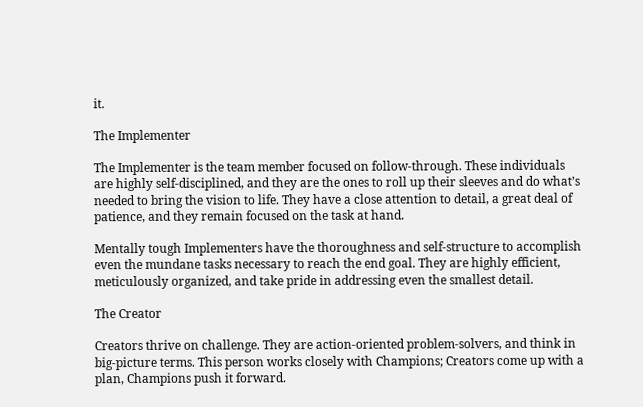it.

The Implementer

The Implementer is the team member focused on follow-through. These individuals are highly self-disciplined, and they are the ones to roll up their sleeves and do what’s needed to bring the vision to life. They have a close attention to detail, a great deal of patience, and they remain focused on the task at hand.

Mentally tough Implementers have the thoroughness and self-structure to accomplish even the mundane tasks necessary to reach the end goal. They are highly efficient, meticulously organized, and take pride in addressing even the smallest detail.

The Creator

Creators thrive on challenge. They are action-oriented problem-solvers, and think in big-picture terms. This person works closely with Champions; Creators come up with a plan, Champions push it forward.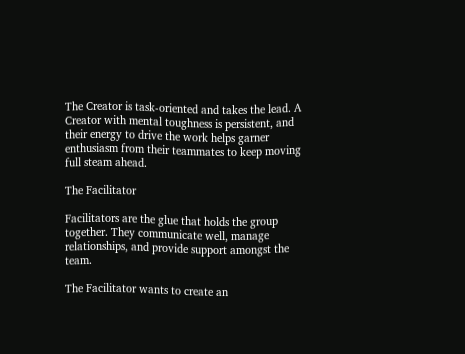The Creator is task-oriented and takes the lead. A Creator with mental toughness is persistent, and their energy to drive the work helps garner enthusiasm from their teammates to keep moving full steam ahead.

The Facilitator

Facilitators are the glue that holds the group together. They communicate well, manage relationships, and provide support amongst the team.

The Facilitator wants to create an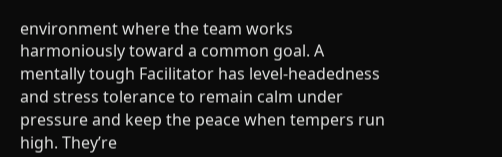environment where the team works harmoniously toward a common goal. A mentally tough Facilitator has level-headedness and stress tolerance to remain calm under pressure and keep the peace when tempers run high. They’re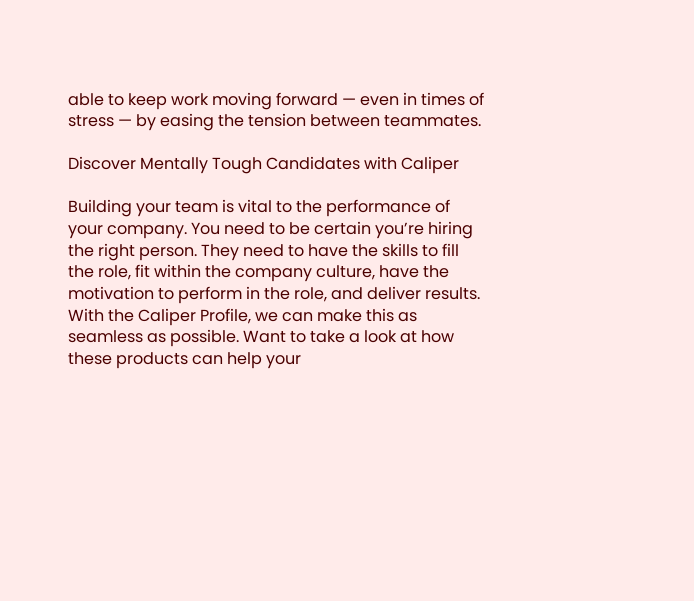able to keep work moving forward — even in times of stress — by easing the tension between teammates.

Discover Mentally Tough Candidates with Caliper

Building your team is vital to the performance of your company. You need to be certain you’re hiring the right person. They need to have the skills to fill the role, fit within the company culture, have the motivation to perform in the role, and deliver results. With the Caliper Profile, we can make this as seamless as possible. Want to take a look at how these products can help your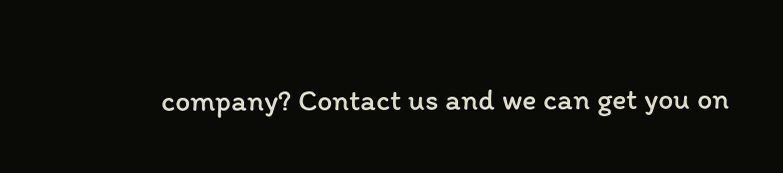company? Contact us and we can get you on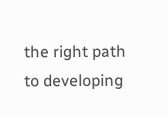the right path to developing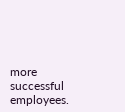more successful employees.